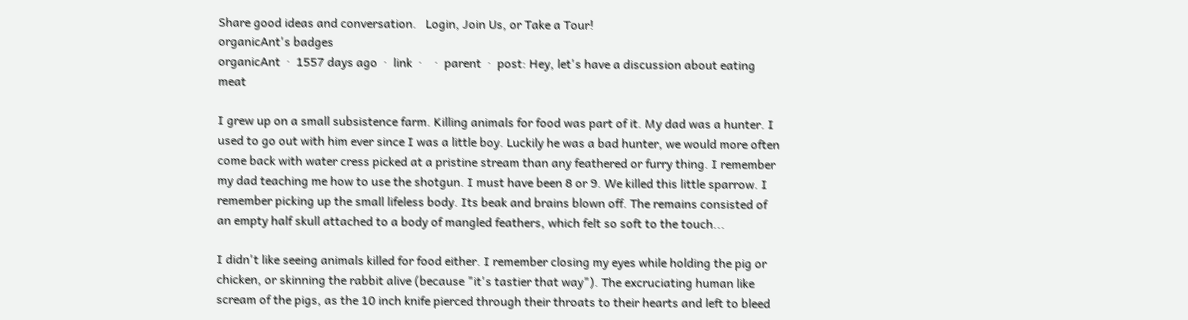Share good ideas and conversation.   Login, Join Us, or Take a Tour!
organicAnt's badges
organicAnt  ·  1557 days ago  ·  link  ·    ·  parent  ·  post: Hey, let's have a discussion about eating meat

I grew up on a small subsistence farm. Killing animals for food was part of it. My dad was a hunter. I used to go out with him ever since I was a little boy. Luckily he was a bad hunter, we would more often come back with water cress picked at a pristine stream than any feathered or furry thing. I remember my dad teaching me how to use the shotgun. I must have been 8 or 9. We killed this little sparrow. I remember picking up the small lifeless body. Its beak and brains blown off. The remains consisted of an empty half skull attached to a body of mangled feathers, which felt so soft to the touch...

I didn't like seeing animals killed for food either. I remember closing my eyes while holding the pig or chicken, or skinning the rabbit alive (because "it's tastier that way"). The excruciating human like scream of the pigs, as the 10 inch knife pierced through their throats to their hearts and left to bleed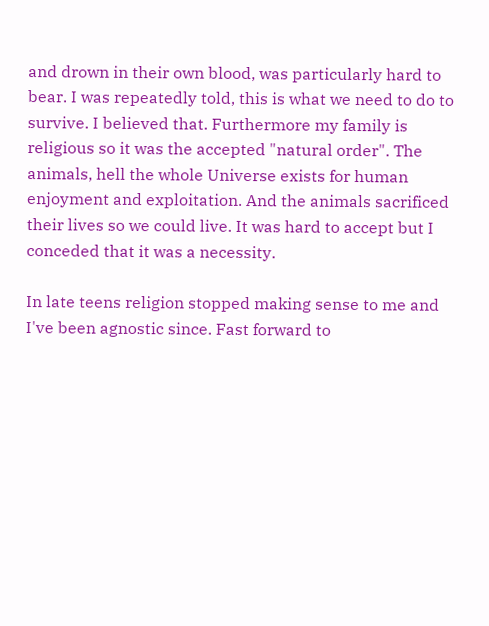and drown in their own blood, was particularly hard to bear. I was repeatedly told, this is what we need to do to survive. I believed that. Furthermore my family is religious so it was the accepted "natural order". The animals, hell the whole Universe exists for human enjoyment and exploitation. And the animals sacrificed their lives so we could live. It was hard to accept but I conceded that it was a necessity.

In late teens religion stopped making sense to me and I've been agnostic since. Fast forward to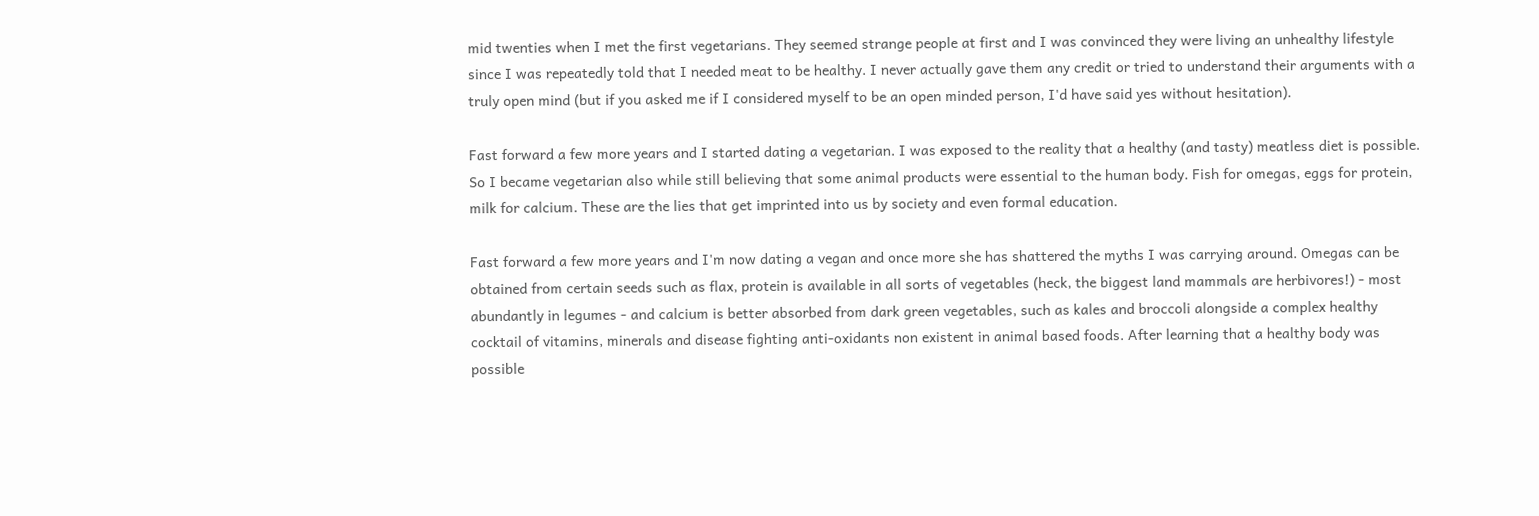mid twenties when I met the first vegetarians. They seemed strange people at first and I was convinced they were living an unhealthy lifestyle since I was repeatedly told that I needed meat to be healthy. I never actually gave them any credit or tried to understand their arguments with a truly open mind (but if you asked me if I considered myself to be an open minded person, I'd have said yes without hesitation).

Fast forward a few more years and I started dating a vegetarian. I was exposed to the reality that a healthy (and tasty) meatless diet is possible. So I became vegetarian also while still believing that some animal products were essential to the human body. Fish for omegas, eggs for protein, milk for calcium. These are the lies that get imprinted into us by society and even formal education.

Fast forward a few more years and I'm now dating a vegan and once more she has shattered the myths I was carrying around. Omegas can be obtained from certain seeds such as flax, protein is available in all sorts of vegetables (heck, the biggest land mammals are herbivores!) - most abundantly in legumes - and calcium is better absorbed from dark green vegetables, such as kales and broccoli alongside a complex healthy cocktail of vitamins, minerals and disease fighting anti-oxidants non existent in animal based foods. After learning that a healthy body was possible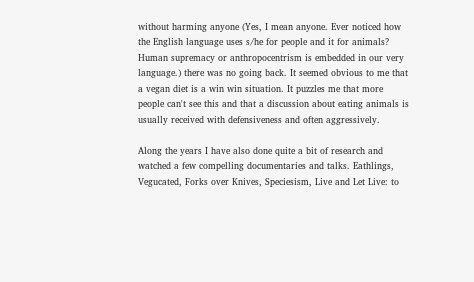without harming anyone (Yes, I mean anyone. Ever noticed how the English language uses s/he for people and it for animals? Human supremacy or anthropocentrism is embedded in our very language.) there was no going back. It seemed obvious to me that a vegan diet is a win win situation. It puzzles me that more people can't see this and that a discussion about eating animals is usually received with defensiveness and often aggressively.

Along the years I have also done quite a bit of research and watched a few compelling documentaries and talks. Eathlings, Vegucated, Forks over Knives, Speciesism, Live and Let Live: to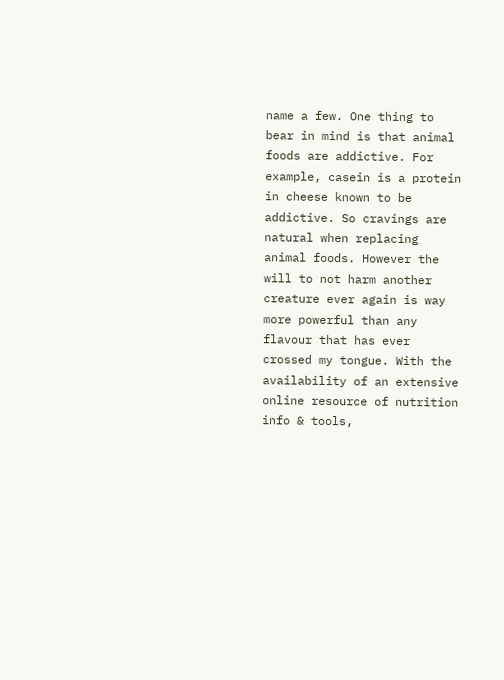name a few. One thing to bear in mind is that animal foods are addictive. For example, casein is a protein in cheese known to be addictive. So cravings are natural when replacing animal foods. However the will to not harm another creature ever again is way more powerful than any flavour that has ever crossed my tongue. With the availability of an extensive online resource of nutrition info & tools,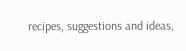recipes, suggestions and ideas,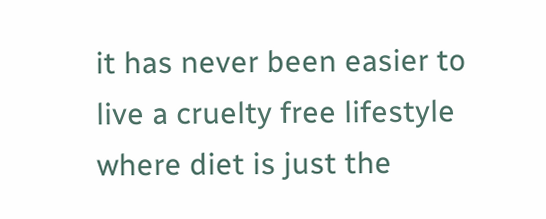it has never been easier to live a cruelty free lifestyle where diet is just the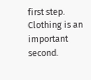first step. Clothing is an important second.